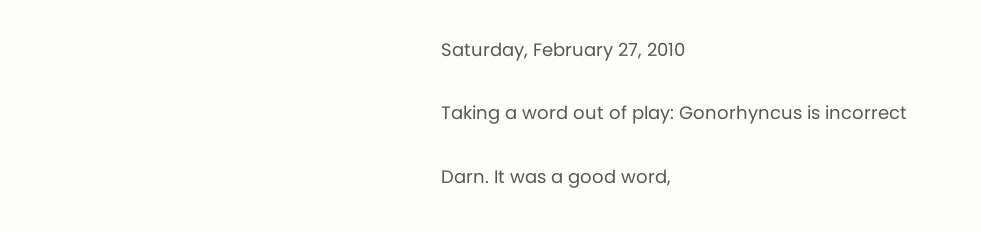Saturday, February 27, 2010

Taking a word out of play: Gonorhyncus is incorrect

Darn. It was a good word,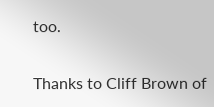too.

Thanks to Cliff Brown of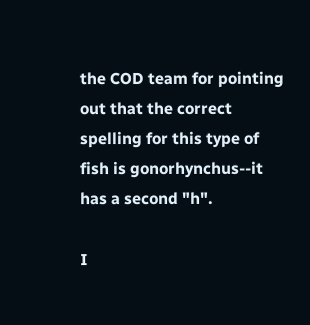the COD team for pointing out that the correct spelling for this type of fish is gonorhynchus--it has a second "h".

I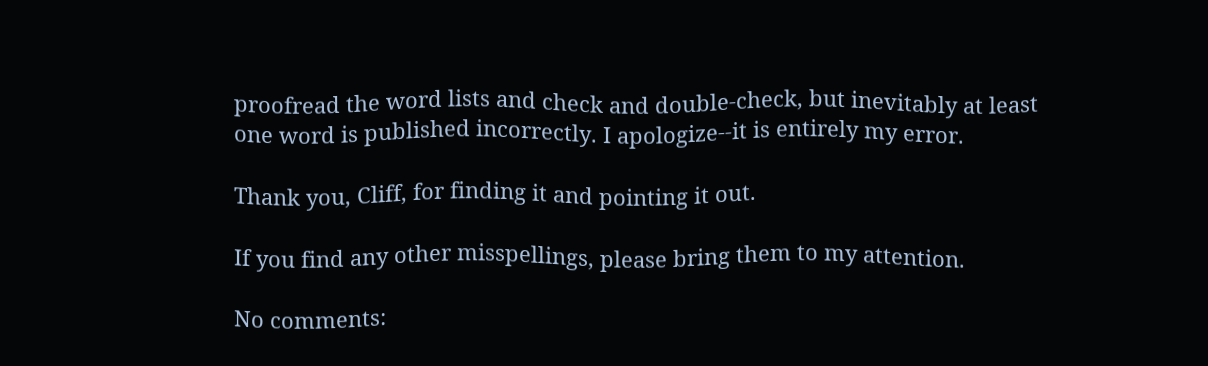proofread the word lists and check and double-check, but inevitably at least one word is published incorrectly. I apologize--it is entirely my error.

Thank you, Cliff, for finding it and pointing it out.

If you find any other misspellings, please bring them to my attention.

No comments: